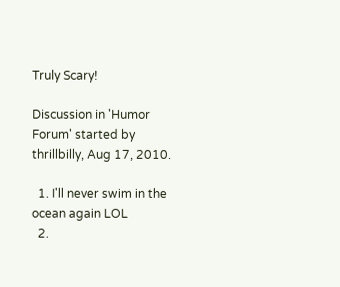Truly Scary!

Discussion in 'Humor Forum' started by thrillbilly, Aug 17, 2010.

  1. I'll never swim in the ocean again LOL
  2.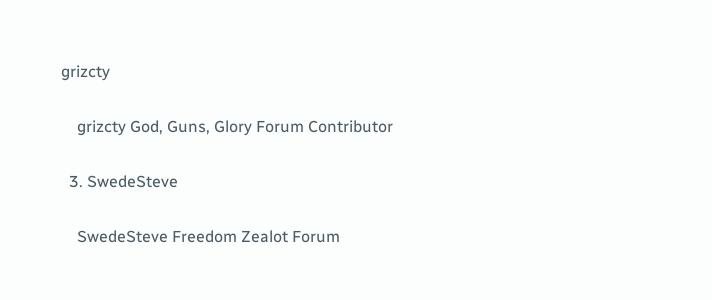grizcty

    grizcty God, Guns, Glory Forum Contributor

  3. SwedeSteve

    SwedeSteve Freedom Zealot Forum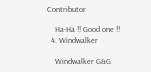Contributor

    Ha-Ha !! Good one !!
  4. Windwalker

    Windwalker G&G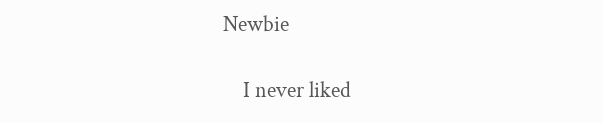Newbie

    I never liked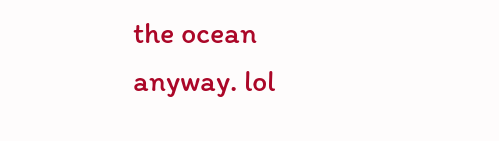the ocean anyway. lol